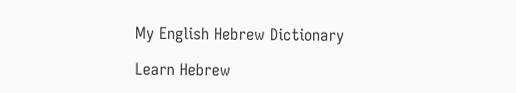My English Hebrew Dictionary

Learn Hebrew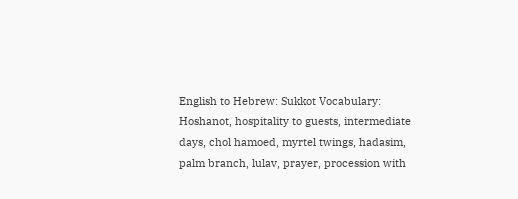English to Hebrew: Sukkot Vocabulary: Hoshanot, hospitality to guests, intermediate days, chol hamoed, myrtel twings, hadasim, palm branch, lulav, prayer, procession with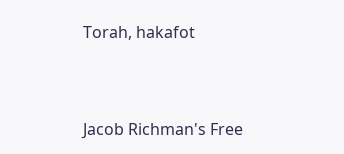Torah, hakafot


Jacob Richman's Free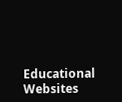Educational Websites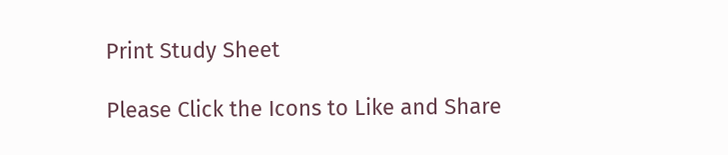Print Study Sheet

Please Click the Icons to Like and Share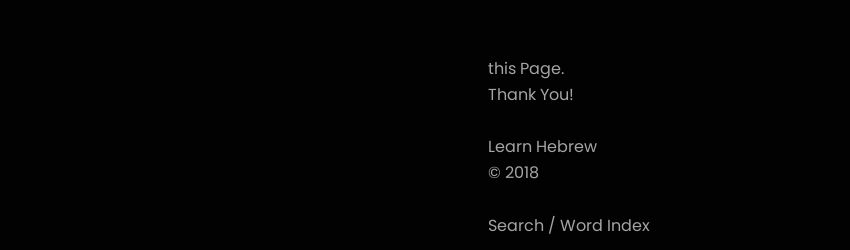this Page.
Thank You!

Learn Hebrew
© 2018

Search / Word Index